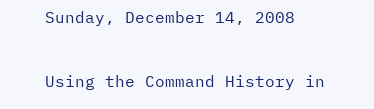Sunday, December 14, 2008

Using the Command History in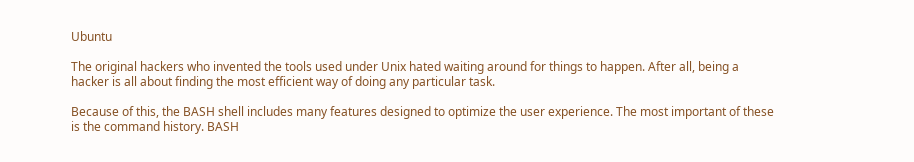Ubuntu

The original hackers who invented the tools used under Unix hated waiting around for things to happen. After all, being a hacker is all about finding the most efficient way of doing any particular task.

Because of this, the BASH shell includes many features designed to optimize the user experience. The most important of these is the command history. BASH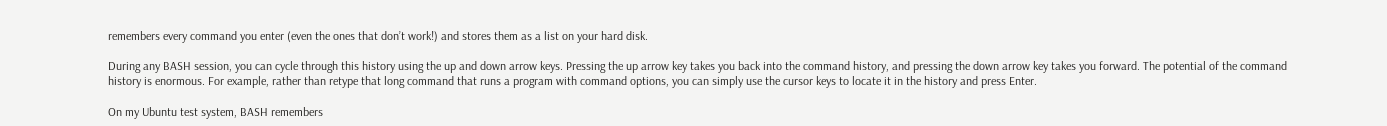remembers every command you enter (even the ones that don’t work!) and stores them as a list on your hard disk.

During any BASH session, you can cycle through this history using the up and down arrow keys. Pressing the up arrow key takes you back into the command history, and pressing the down arrow key takes you forward. The potential of the command history is enormous. For example, rather than retype that long command that runs a program with command options, you can simply use the cursor keys to locate it in the history and press Enter.

On my Ubuntu test system, BASH remembers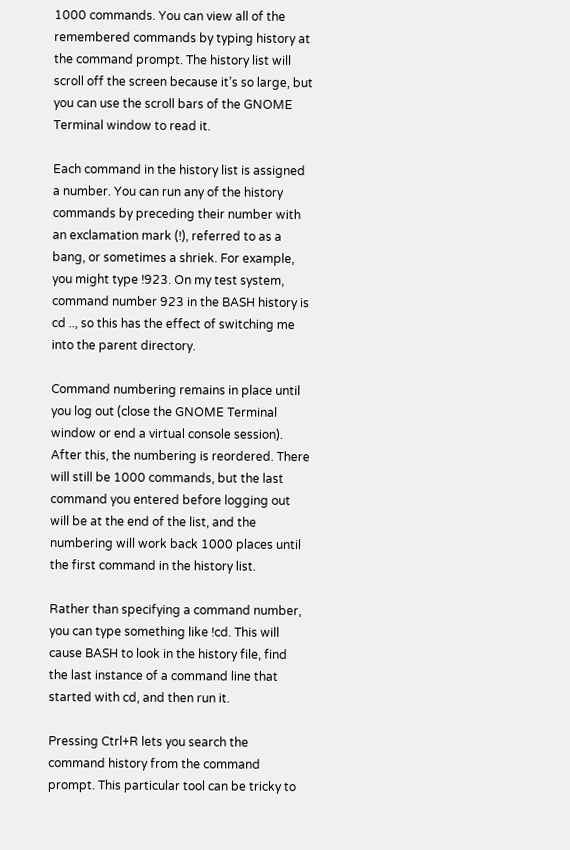1000 commands. You can view all of the remembered commands by typing history at the command prompt. The history list will scroll off the screen because it’s so large, but you can use the scroll bars of the GNOME Terminal window to read it.

Each command in the history list is assigned a number. You can run any of the history commands by preceding their number with an exclamation mark (!), referred to as a bang, or sometimes a shriek. For example, you might type !923. On my test system, command number 923 in the BASH history is cd .., so this has the effect of switching me into the parent directory.

Command numbering remains in place until you log out (close the GNOME Terminal window or end a virtual console session). After this, the numbering is reordered. There will still be 1000 commands, but the last command you entered before logging out will be at the end of the list, and the numbering will work back 1000 places until the first command in the history list.

Rather than specifying a command number, you can type something like !cd. This will cause BASH to look in the history file, find the last instance of a command line that started with cd, and then run it.

Pressing Ctrl+R lets you search the command history from the command prompt. This particular tool can be tricky to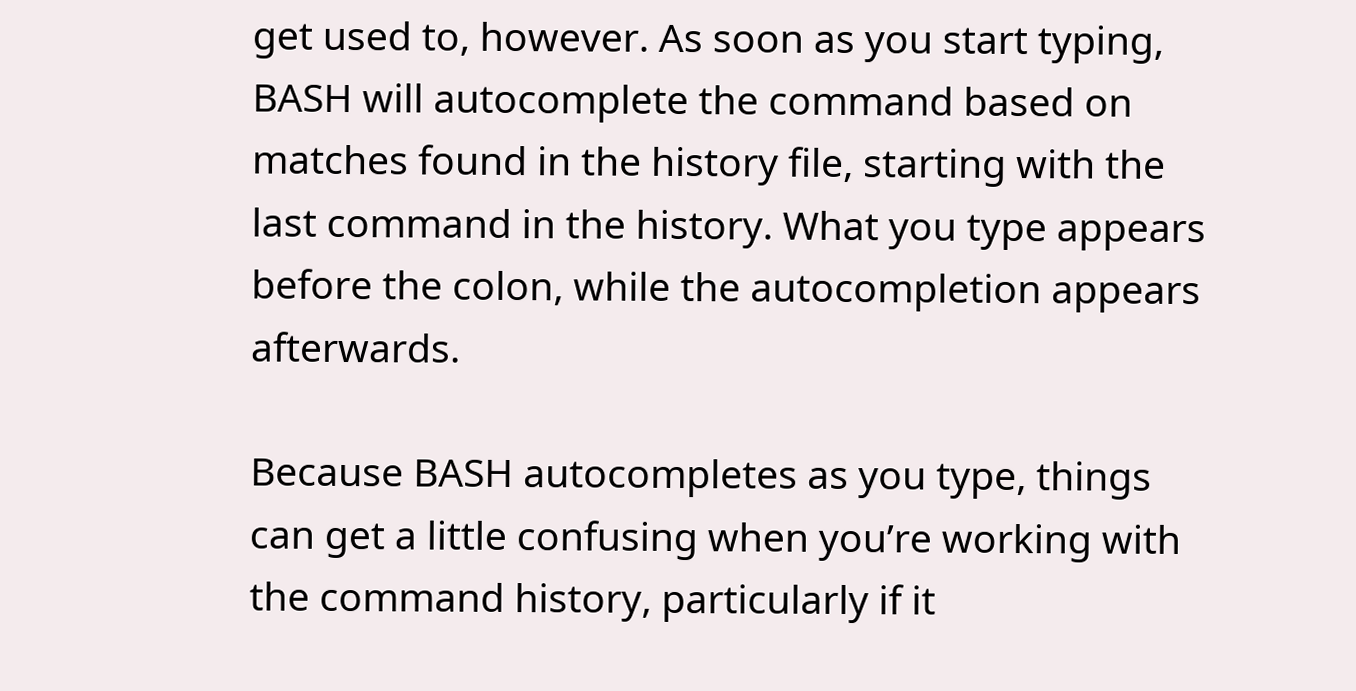get used to, however. As soon as you start typing, BASH will autocomplete the command based on matches found in the history file, starting with the last command in the history. What you type appears before the colon, while the autocompletion appears afterwards.

Because BASH autocompletes as you type, things can get a little confusing when you’re working with the command history, particularly if it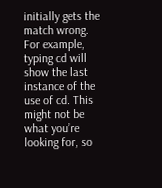initially gets the match wrong. For example, typing cd will show the last instance of the use of cd. This might not be what you’re looking for, so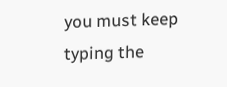you must keep typing the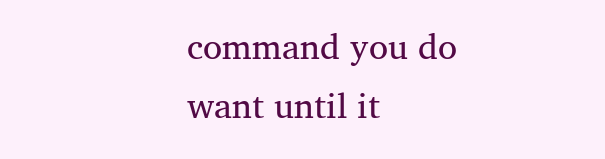command you do want until it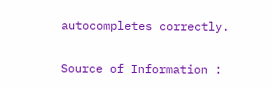autocompletes correctly.

Source of Information :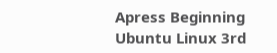Apress Beginning Ubuntu Linux 3rd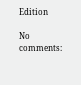Edition

No comments: